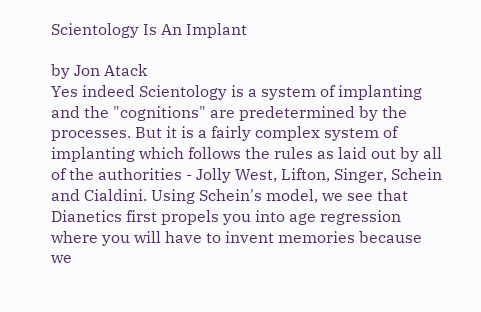Scientology Is An Implant

by Jon Atack
Yes indeed Scientology is a system of implanting and the "cognitions" are predetermined by the processes. But it is a fairly complex system of implanting which follows the rules as laid out by all of the authorities - Jolly West, Lifton, Singer, Schein and Cialdini. Using Schein's model, we see that Dianetics first propels you into age regression where you will have to invent memories because we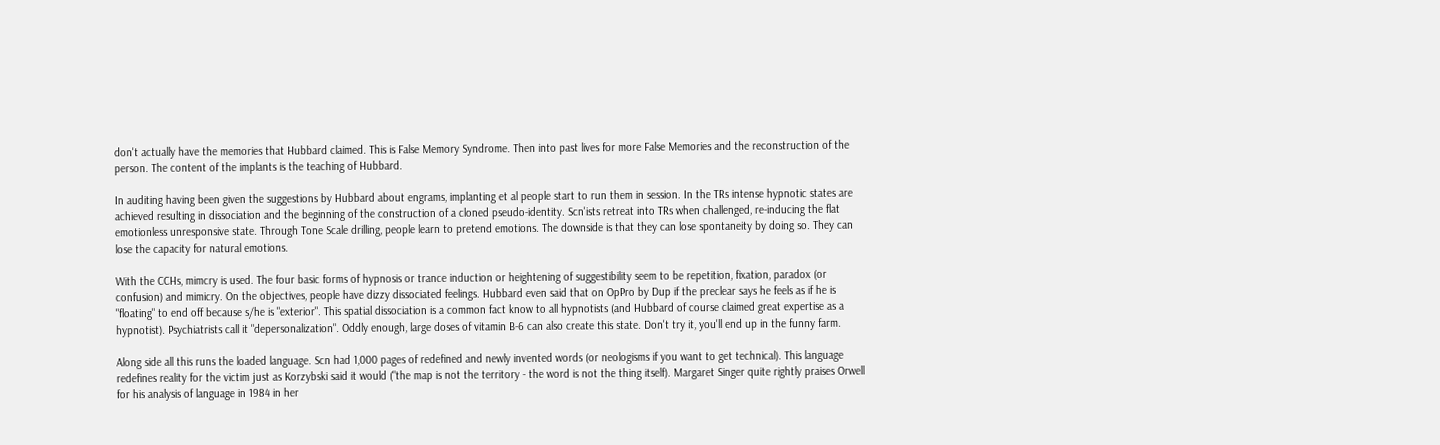don't actually have the memories that Hubbard claimed. This is False Memory Syndrome. Then into past lives for more False Memories and the reconstruction of the person. The content of the implants is the teaching of Hubbard.

In auditing having been given the suggestions by Hubbard about engrams, implanting et al people start to run them in session. In the TRs intense hypnotic states are achieved resulting in dissociation and the beginning of the construction of a cloned pseudo-identity. Scn'ists retreat into TRs when challenged, re-inducing the flat emotionless unresponsive state. Through Tone Scale drilling, people learn to pretend emotions. The downside is that they can lose spontaneity by doing so. They can lose the capacity for natural emotions.

With the CCHs, mimcry is used. The four basic forms of hypnosis or trance induction or heightening of suggestibility seem to be repetition, fixation, paradox (or confusion) and mimicry. On the objectives, people have dizzy dissociated feelings. Hubbard even said that on OpPro by Dup if the preclear says he feels as if he is "floating" to end off because s/he is "exterior". This spatial dissociation is a common fact know to all hypnotists (and Hubbard of course claimed great expertise as a hypnotist). Psychiatrists call it "depersonalization". Oddly enough, large doses of vitamin B-6 can also create this state. Don't try it, you'll end up in the funny farm.

Along side all this runs the loaded language. Scn had 1,000 pages of redefined and newly invented words (or neologisms if you want to get technical). This language redefines reality for the victim just as Korzybski said it would ("the map is not the territory - the word is not the thing itself). Margaret Singer quite rightly praises Orwell for his analysis of language in 1984 in her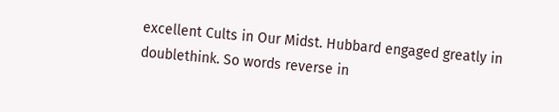excellent Cults in Our Midst. Hubbard engaged greatly in doublethink. So words reverse in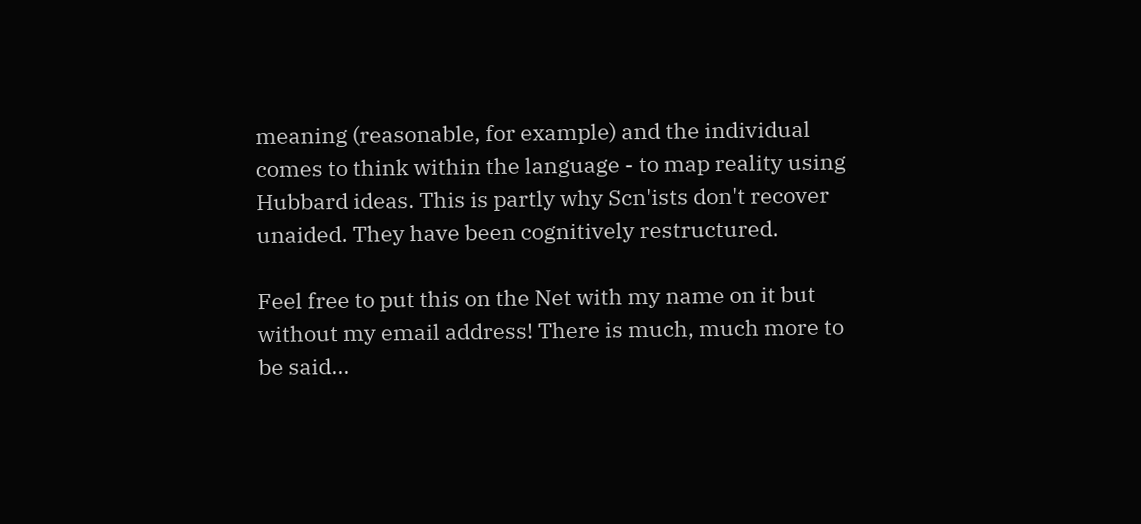meaning (reasonable, for example) and the individual comes to think within the language - to map reality using Hubbard ideas. This is partly why Scn'ists don't recover unaided. They have been cognitively restructured.

Feel free to put this on the Net with my name on it but without my email address! There is much, much more to be said...